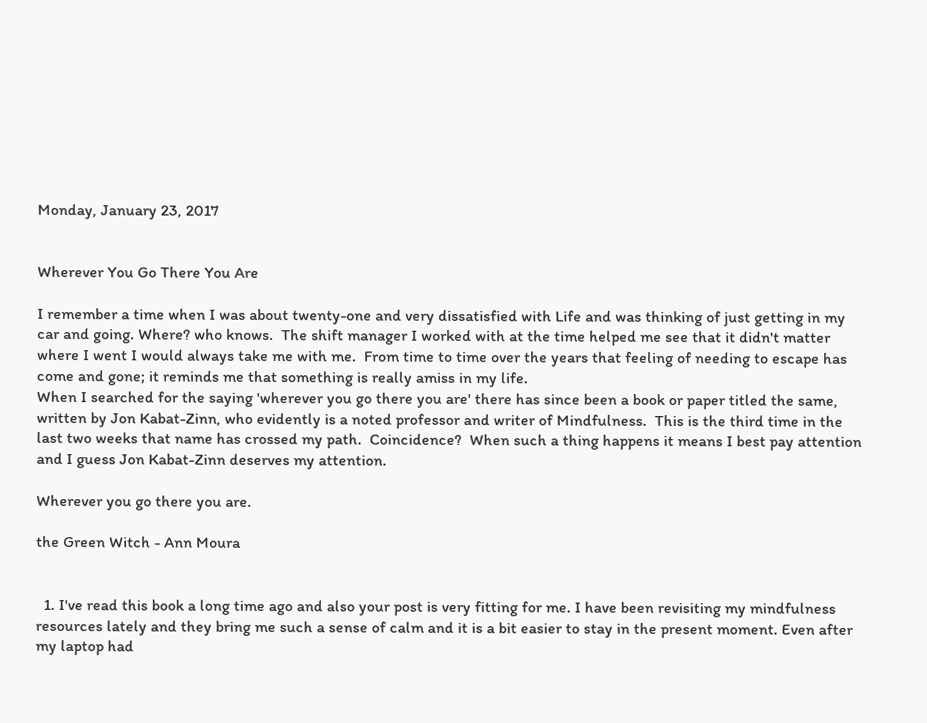Monday, January 23, 2017


Wherever You Go There You Are

I remember a time when I was about twenty-one and very dissatisfied with Life and was thinking of just getting in my car and going. Where? who knows.  The shift manager I worked with at the time helped me see that it didn't matter where I went I would always take me with me.  From time to time over the years that feeling of needing to escape has come and gone; it reminds me that something is really amiss in my life.
When I searched for the saying 'wherever you go there you are' there has since been a book or paper titled the same, written by Jon Kabat-Zinn, who evidently is a noted professor and writer of Mindfulness.  This is the third time in the last two weeks that name has crossed my path.  Coincidence?  When such a thing happens it means I best pay attention and I guess Jon Kabat-Zinn deserves my attention.

Wherever you go there you are.

the Green Witch - Ann Moura


  1. I've read this book a long time ago and also your post is very fitting for me. I have been revisiting my mindfulness resources lately and they bring me such a sense of calm and it is a bit easier to stay in the present moment. Even after my laptop had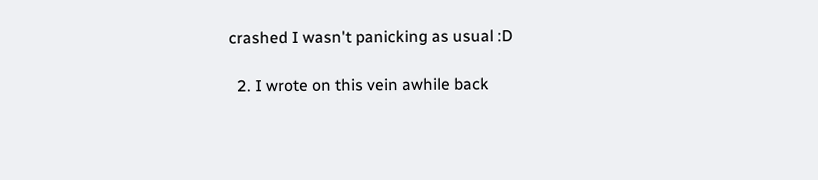crashed I wasn't panicking as usual :D

  2. I wrote on this vein awhile back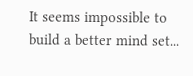It seems impossible to build a better mind set...